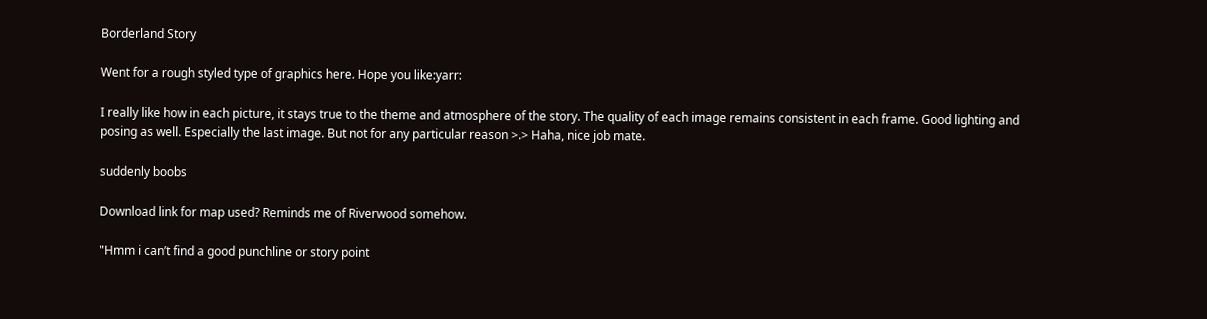Borderland Story

Went for a rough styled type of graphics here. Hope you like:yarr:

I really like how in each picture, it stays true to the theme and atmosphere of the story. The quality of each image remains consistent in each frame. Good lighting and posing as well. Especially the last image. But not for any particular reason >.> Haha, nice job mate.

suddenly boobs

Download link for map used? Reminds me of Riverwood somehow.

"Hmm i can’t find a good punchline or story point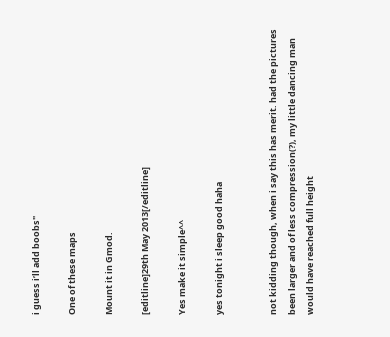i guess i’ll add boobs"

One of these maps

Mount it in Gmod.

[editline]29th May 2013[/editline]

Yes make it simple^^

yes tonight i sleep good haha


not kidding though, when i say this has merit. had the pictures been larger and of less compression(?), my little dancing man would have reached full height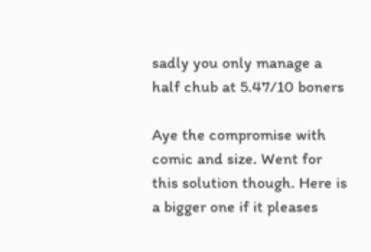sadly you only manage a half chub at 5.47/10 boners

Aye the compromise with comic and size. Went for this solution though. Here is a bigger one if it pleases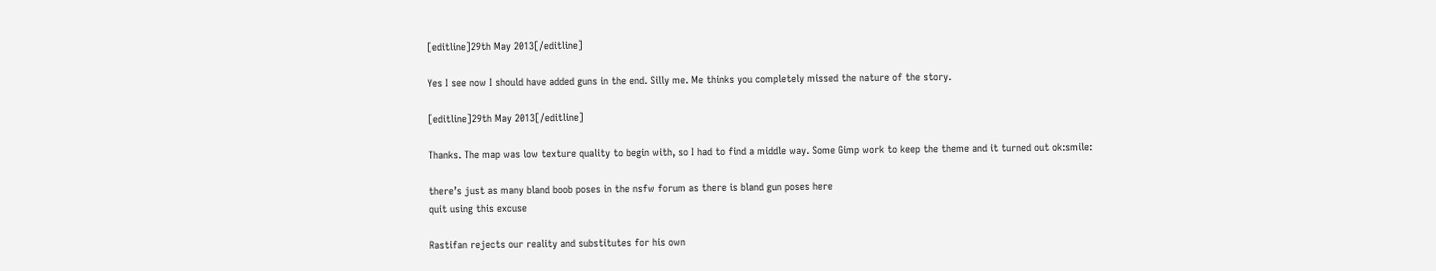[editline]29th May 2013[/editline]

Yes I see now I should have added guns in the end. Silly me. Me thinks you completely missed the nature of the story.

[editline]29th May 2013[/editline]

Thanks. The map was low texture quality to begin with, so I had to find a middle way. Some Gimp work to keep the theme and it turned out ok:smile:

there’s just as many bland boob poses in the nsfw forum as there is bland gun poses here
quit using this excuse

Rastifan rejects our reality and substitutes for his own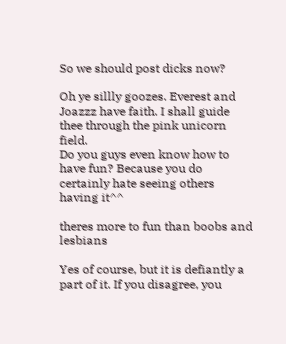So we should post dicks now?

Oh ye sillly goozes. Everest and Joazzz have faith. I shall guide thee through the pink unicorn field.
Do you guys even know how to have fun? Because you do certainly hate seeing others having it^^

theres more to fun than boobs and lesbians

Yes of course, but it is defiantly a part of it. If you disagree, you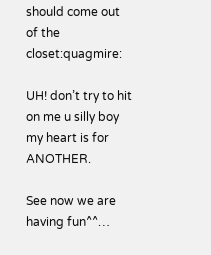should come out of the closet:quagmire:

UH! don’t try to hit on me u silly boy my heart is for ANOTHER.

See now we are having fun^^…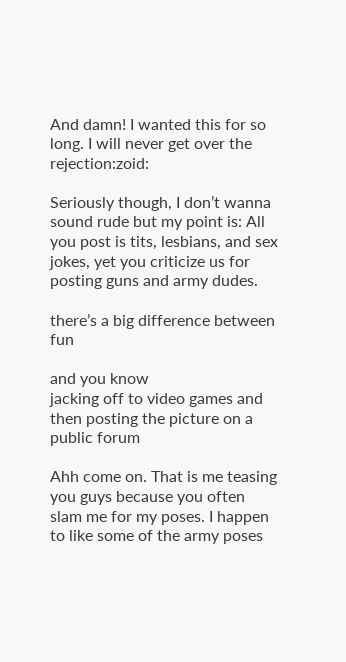And damn! I wanted this for so long. I will never get over the rejection:zoid:

Seriously though, I don’t wanna sound rude but my point is: All you post is tits, lesbians, and sex jokes, yet you criticize us for posting guns and army dudes.

there’s a big difference between fun

and you know
jacking off to video games and then posting the picture on a public forum

Ahh come on. That is me teasing you guys because you often slam me for my poses. I happen to like some of the army poses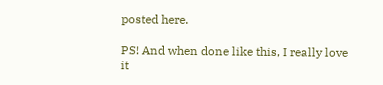posted here.

PS! And when done like this, I really love it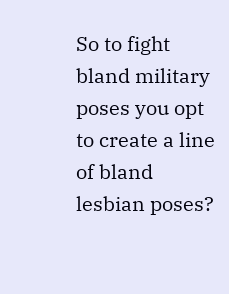So to fight bland military poses you opt to create a line of bland lesbian poses?